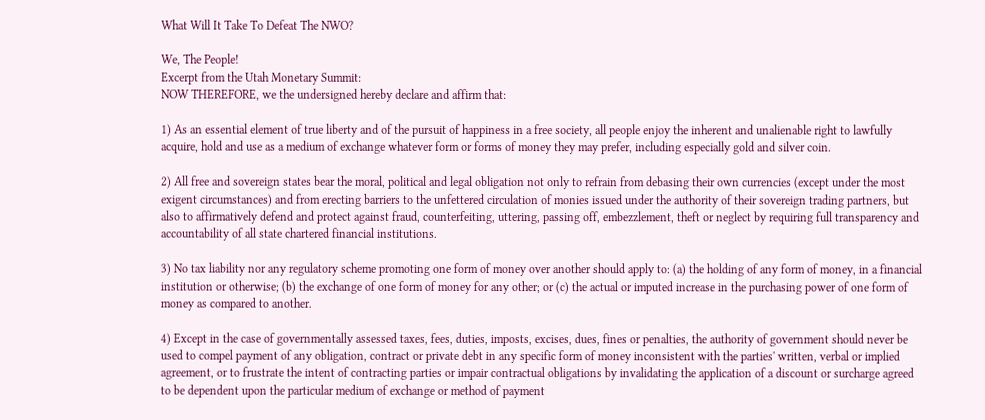What Will It Take To Defeat The NWO?

We, The People!
Excerpt from the Utah Monetary Summit:
NOW THEREFORE, we the undersigned hereby declare and affirm that:

1) As an essential element of true liberty and of the pursuit of happiness in a free society, all people enjoy the inherent and unalienable right to lawfully acquire, hold and use as a medium of exchange whatever form or forms of money they may prefer, including especially gold and silver coin.

2) All free and sovereign states bear the moral, political and legal obligation not only to refrain from debasing their own currencies (except under the most exigent circumstances) and from erecting barriers to the unfettered circulation of monies issued under the authority of their sovereign trading partners, but also to affirmatively defend and protect against fraud, counterfeiting, uttering, passing off, embezzlement, theft or neglect by requiring full transparency and accountability of all state chartered financial institutions.

3) No tax liability nor any regulatory scheme promoting one form of money over another should apply to: (a) the holding of any form of money, in a financial institution or otherwise; (b) the exchange of one form of money for any other; or (c) the actual or imputed increase in the purchasing power of one form of money as compared to another.

4) Except in the case of governmentally assessed taxes, fees, duties, imposts, excises, dues, fines or penalties, the authority of government should never be used to compel payment of any obligation, contract or private debt in any specific form of money inconsistent with the parties' written, verbal or implied agreement, or to frustrate the intent of contracting parties or impair contractual obligations by invalidating the application of a discount or surcharge agreed to be dependent upon the particular medium of exchange or method of payment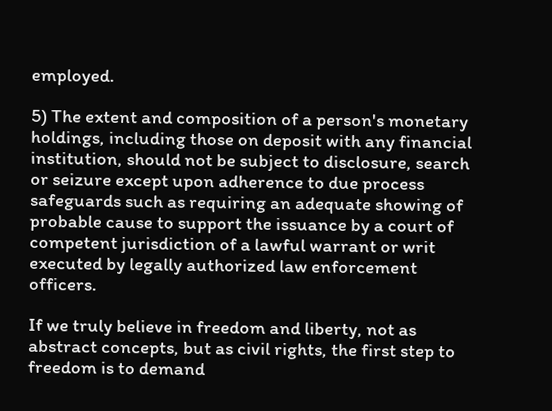employed.

5) The extent and composition of a person's monetary holdings, including those on deposit with any financial institution, should not be subject to disclosure, search or seizure except upon adherence to due process safeguards such as requiring an adequate showing of probable cause to support the issuance by a court of competent jurisdiction of a lawful warrant or writ executed by legally authorized law enforcement officers.

If we truly believe in freedom and liberty, not as abstract concepts, but as civil rights, the first step to freedom is to demand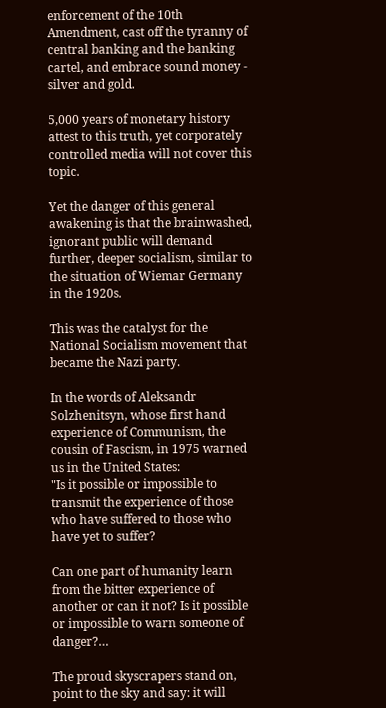enforcement of the 10th Amendment, cast off the tyranny of central banking and the banking cartel, and embrace sound money - silver and gold.

5,000 years of monetary history attest to this truth, yet corporately controlled media will not cover this topic.

Yet the danger of this general awakening is that the brainwashed, ignorant public will demand further, deeper socialism, similar to the situation of Wiemar Germany in the 1920s.

This was the catalyst for the National Socialism movement that became the Nazi party.

In the words of Aleksandr Solzhenitsyn, whose first hand experience of Communism, the cousin of Fascism, in 1975 warned us in the United States:
"Is it possible or impossible to transmit the experience of those who have suffered to those who have yet to suffer?

Can one part of humanity learn from the bitter experience of another or can it not? Is it possible or impossible to warn someone of danger?…

The proud skyscrapers stand on, point to the sky and say: it will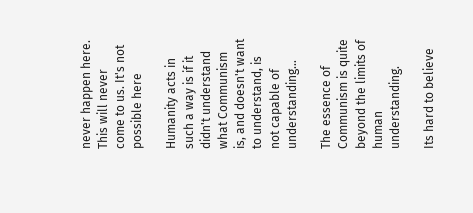never happen here. This will never come to us. It's not possible here

Humanity acts in such a way is if it didn't understand what Communism is, and doesn't want to understand, is not capable of understanding…

The essence of Communism is quite beyond the limits of human understanding.

Its hard to believe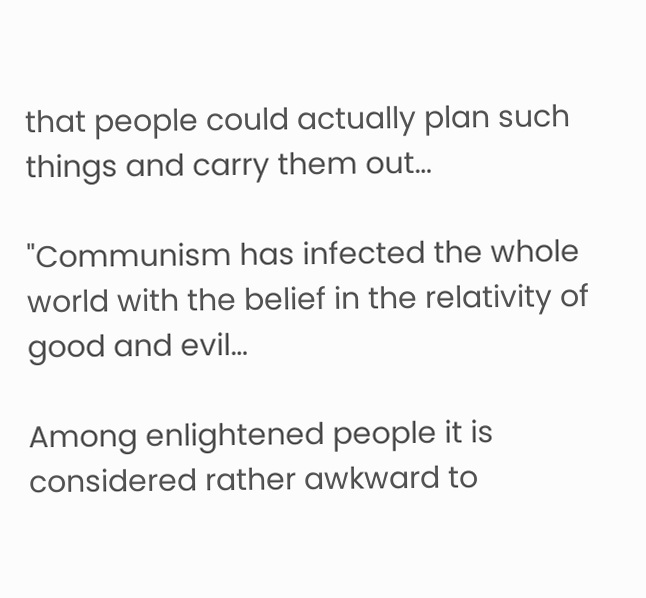that people could actually plan such things and carry them out…

"Communism has infected the whole world with the belief in the relativity of good and evil…

Among enlightened people it is considered rather awkward to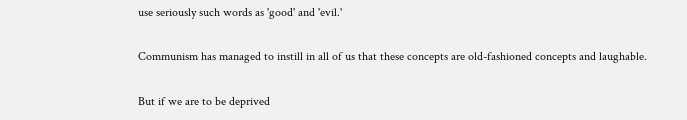use seriously such words as 'good' and 'evil.'

Communism has managed to instill in all of us that these concepts are old-fashioned concepts and laughable.

But if we are to be deprived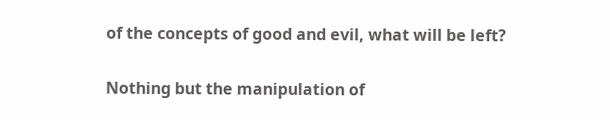of the concepts of good and evil, what will be left?

Nothing but the manipulation of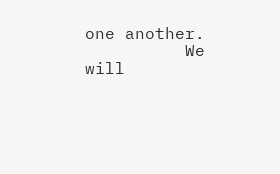one another.
          We will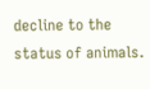decline to the status of animals.